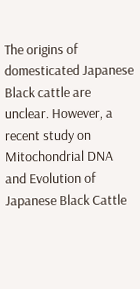The origins of domesticated Japanese Black cattle are unclear. However, a recent study on Mitochondrial DNA and Evolution of Japanese Black Cattle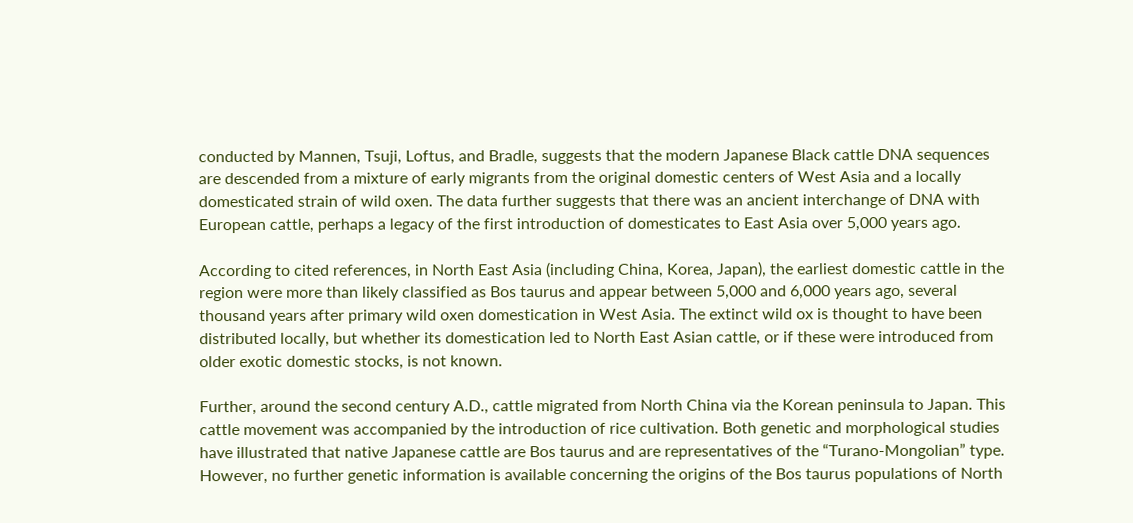conducted by Mannen, Tsuji, Loftus, and Bradle, suggests that the modern Japanese Black cattle DNA sequences are descended from a mixture of early migrants from the original domestic centers of West Asia and a locally domesticated strain of wild oxen. The data further suggests that there was an ancient interchange of DNA with European cattle, perhaps a legacy of the first introduction of domesticates to East Asia over 5,000 years ago.

According to cited references, in North East Asia (including China, Korea, Japan), the earliest domestic cattle in the region were more than likely classified as Bos taurus and appear between 5,000 and 6,000 years ago, several thousand years after primary wild oxen domestication in West Asia. The extinct wild ox is thought to have been distributed locally, but whether its domestication led to North East Asian cattle, or if these were introduced from older exotic domestic stocks, is not known.

Further, around the second century A.D., cattle migrated from North China via the Korean peninsula to Japan. This cattle movement was accompanied by the introduction of rice cultivation. Both genetic and morphological studies have illustrated that native Japanese cattle are Bos taurus and are representatives of the “Turano-Mongolian” type. However, no further genetic information is available concerning the origins of the Bos taurus populations of North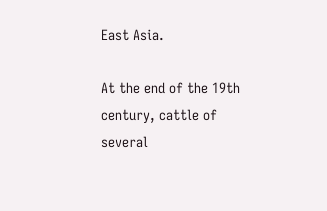East Asia.

At the end of the 19th century, cattle of several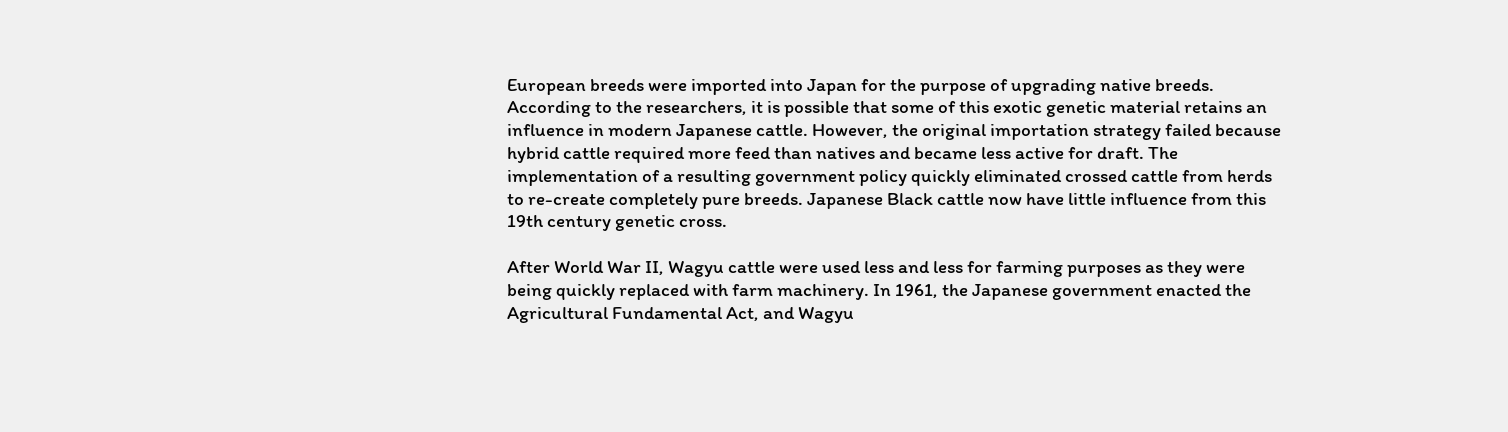European breeds were imported into Japan for the purpose of upgrading native breeds. According to the researchers, it is possible that some of this exotic genetic material retains an influence in modern Japanese cattle. However, the original importation strategy failed because hybrid cattle required more feed than natives and became less active for draft. The implementation of a resulting government policy quickly eliminated crossed cattle from herds to re-create completely pure breeds. Japanese Black cattle now have little influence from this 19th century genetic cross.

After World War II, Wagyu cattle were used less and less for farming purposes as they were being quickly replaced with farm machinery. In 1961, the Japanese government enacted the Agricultural Fundamental Act, and Wagyu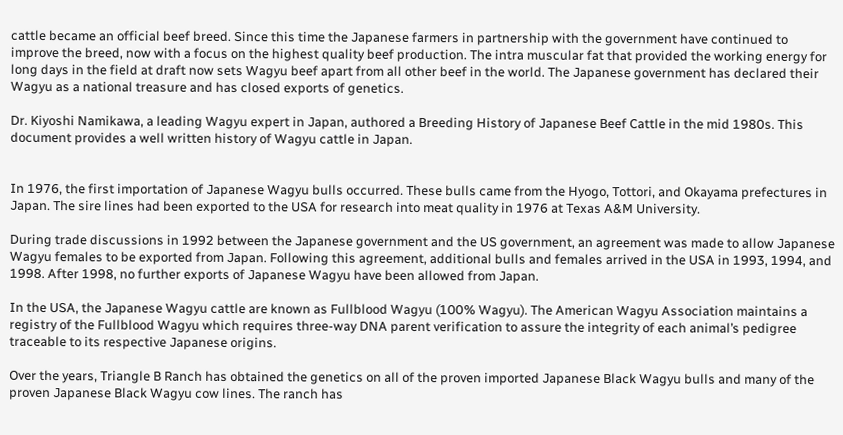cattle became an official beef breed. Since this time the Japanese farmers in partnership with the government have continued to improve the breed, now with a focus on the highest quality beef production. The intra muscular fat that provided the working energy for long days in the field at draft now sets Wagyu beef apart from all other beef in the world. The Japanese government has declared their Wagyu as a national treasure and has closed exports of genetics.

Dr. Kiyoshi Namikawa, a leading Wagyu expert in Japan, authored a Breeding History of Japanese Beef Cattle in the mid 1980s. This document provides a well written history of Wagyu cattle in Japan.


In 1976, the first importation of Japanese Wagyu bulls occurred. These bulls came from the Hyogo, Tottori, and Okayama prefectures in Japan. The sire lines had been exported to the USA for research into meat quality in 1976 at Texas A&M University.

During trade discussions in 1992 between the Japanese government and the US government, an agreement was made to allow Japanese Wagyu females to be exported from Japan. Following this agreement, additional bulls and females arrived in the USA in 1993, 1994, and 1998. After 1998, no further exports of Japanese Wagyu have been allowed from Japan.

In the USA, the Japanese Wagyu cattle are known as Fullblood Wagyu (100% Wagyu). The American Wagyu Association maintains a registry of the Fullblood Wagyu which requires three-way DNA parent verification to assure the integrity of each animal’s pedigree traceable to its respective Japanese origins.

Over the years, Triangle B Ranch has obtained the genetics on all of the proven imported Japanese Black Wagyu bulls and many of the proven Japanese Black Wagyu cow lines. The ranch has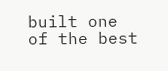built one of the best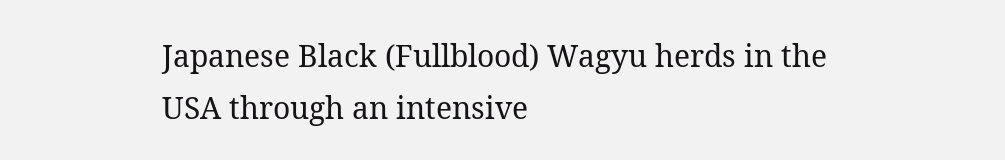Japanese Black (Fullblood) Wagyu herds in the USA through an intensive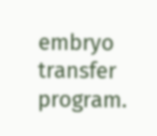embryo transfer program.